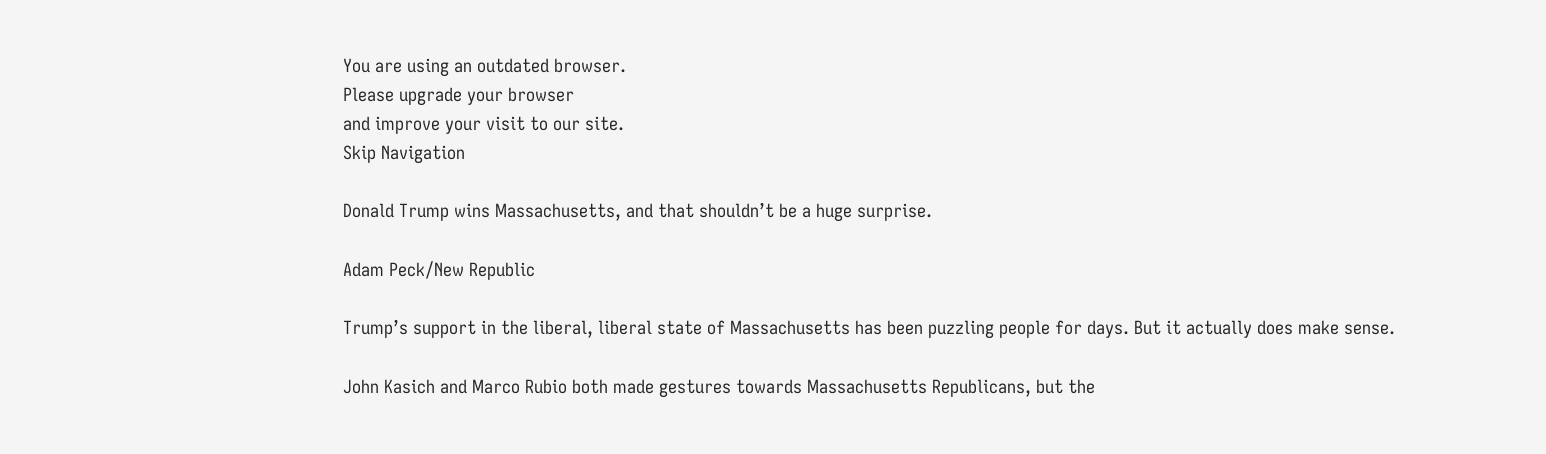You are using an outdated browser.
Please upgrade your browser
and improve your visit to our site.
Skip Navigation

Donald Trump wins Massachusetts, and that shouldn’t be a huge surprise.

Adam Peck/New Republic

Trump’s support in the liberal, liberal state of Massachusetts has been puzzling people for days. But it actually does make sense.

John Kasich and Marco Rubio both made gestures towards Massachusetts Republicans, but the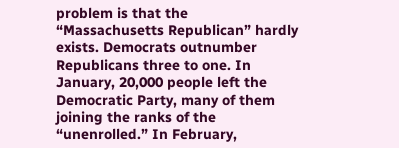problem is that the “Massachusetts Republican” hardly exists. Democrats outnumber Republicans three to one. In January, 20,000 people left the Democratic Party, many of them joining the ranks of the “unenrolled.” In February,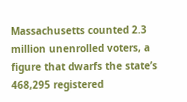Massachusetts counted 2.3 million unenrolled voters, a figure that dwarfs the state’s 468,295 registered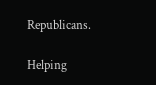Republicans.

Helping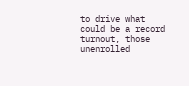to drive what could be a record turnout, those unenrolled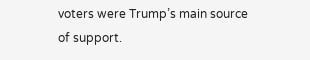voters were Trump’s main source of support.